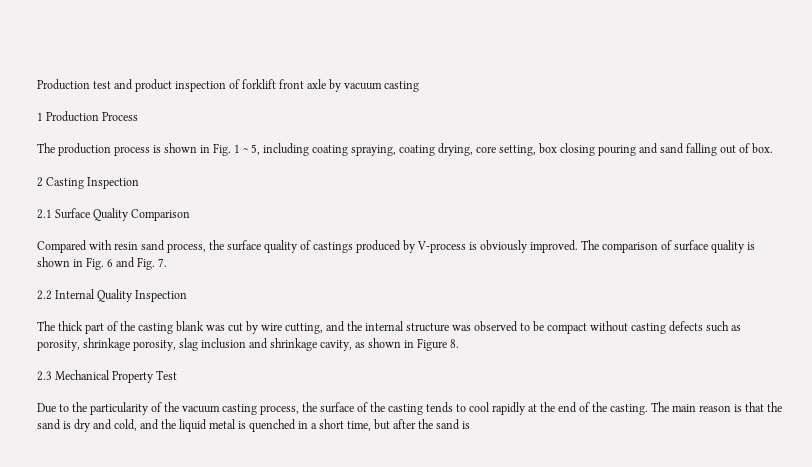Production test and product inspection of forklift front axle by vacuum casting

1 Production Process

The production process is shown in Fig. 1 ~ 5, including coating spraying, coating drying, core setting, box closing pouring and sand falling out of box.

2 Casting Inspection

2.1 Surface Quality Comparison

Compared with resin sand process, the surface quality of castings produced by V-process is obviously improved. The comparison of surface quality is shown in Fig. 6 and Fig. 7.

2.2 Internal Quality Inspection

The thick part of the casting blank was cut by wire cutting, and the internal structure was observed to be compact without casting defects such as porosity, shrinkage porosity, slag inclusion and shrinkage cavity, as shown in Figure 8.

2.3 Mechanical Property Test

Due to the particularity of the vacuum casting process, the surface of the casting tends to cool rapidly at the end of the casting. The main reason is that the sand is dry and cold, and the liquid metal is quenched in a short time, but after the sand is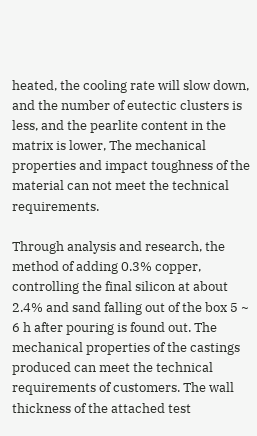heated, the cooling rate will slow down, and the number of eutectic clusters is less, and the pearlite content in the matrix is lower, The mechanical properties and impact toughness of the material can not meet the technical requirements.

Through analysis and research, the method of adding 0.3% copper, controlling the final silicon at about 2.4% and sand falling out of the box 5 ~ 6 h after pouring is found out. The mechanical properties of the castings produced can meet the technical requirements of customers. The wall thickness of the attached test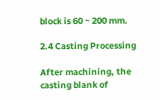block is 60 ~ 200 mm.

2.4 Casting Processing

After machining, the casting blank of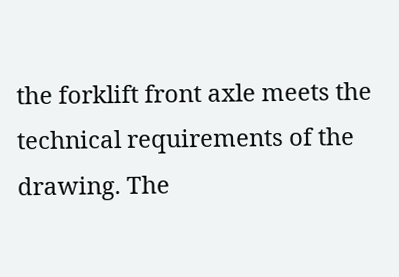the forklift front axle meets the technical requirements of the drawing. The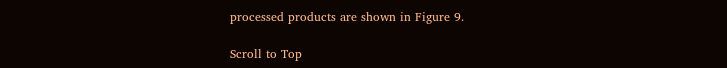processed products are shown in Figure 9.

Scroll to Top